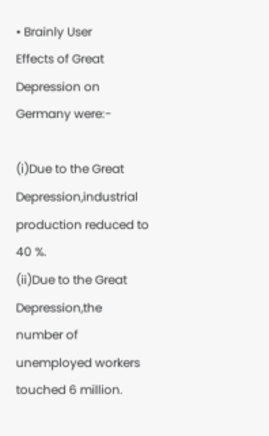• Brainly User
Effects of Great Depression on Germany were:-

(i)Due to the Great Depression,industrial production reduced to 40 %.
(ii)Due to the Great Depression,the number of unemployed workers touched 6 million.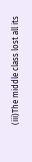(iii)The middle class lost all its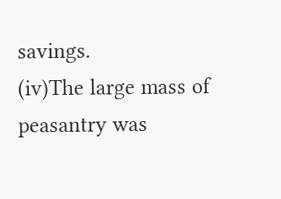savings.
(iv)The large mass of peasantry was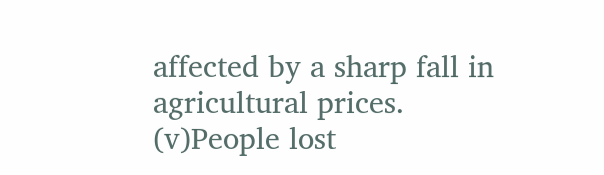affected by a sharp fall in agricultural prices.
(v)People lost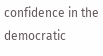confidence in the democratic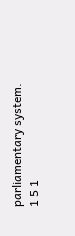parliamentary system.
1 5 1